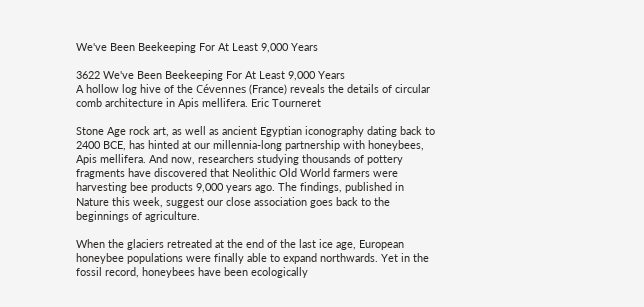We've Been Beekeeping For At Least 9,000 Years

3622 We've Been Beekeeping For At Least 9,000 Years
A hollow log hive of the Cévennes (France) reveals the details of circular comb architecture in Apis mellifera. Eric Tourneret

Stone Age rock art, as well as ancient Egyptian iconography dating back to 2400 BCE, has hinted at our millennia-long partnership with honeybees, Apis mellifera. And now, researchers studying thousands of pottery fragments have discovered that Neolithic Old World farmers were harvesting bee products 9,000 years ago. The findings, published in Nature this week, suggest our close association goes back to the beginnings of agriculture.

When the glaciers retreated at the end of the last ice age, European honeybee populations were finally able to expand northwards. Yet in the fossil record, honeybees have been ecologically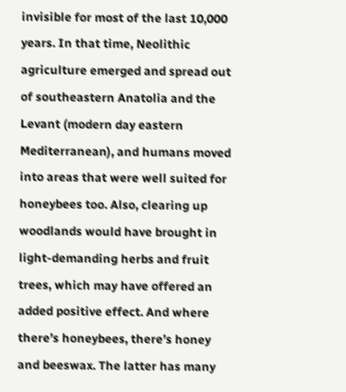invisible for most of the last 10,000 years. In that time, Neolithic agriculture emerged and spread out of southeastern Anatolia and the Levant (modern day eastern Mediterranean), and humans moved into areas that were well suited for honeybees too. Also, clearing up woodlands would have brought in light-demanding herbs and fruit trees, which may have offered an added positive effect. And where there’s honeybees, there’s honey and beeswax. The latter has many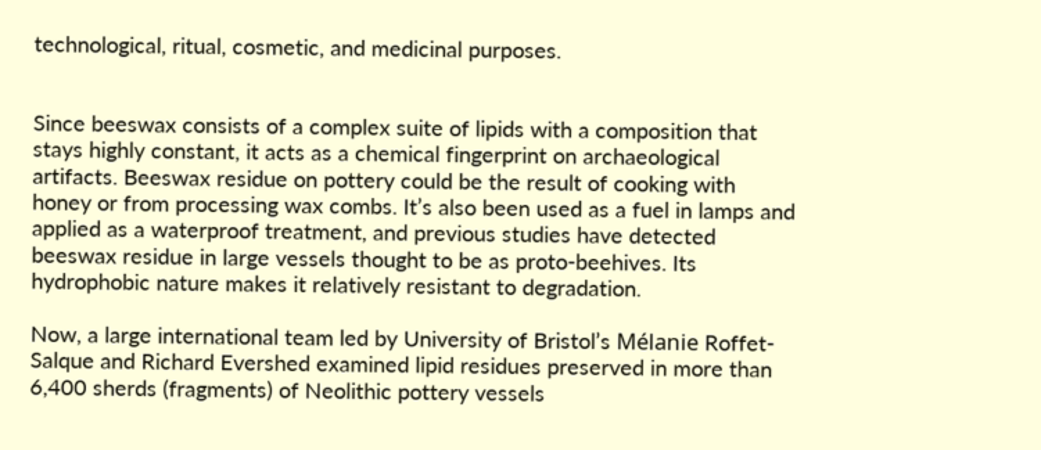technological, ritual, cosmetic, and medicinal purposes.


Since beeswax consists of a complex suite of lipids with a composition that stays highly constant, it acts as a chemical fingerprint on archaeological artifacts. Beeswax residue on pottery could be the result of cooking with honey or from processing wax combs. It’s also been used as a fuel in lamps and applied as a waterproof treatment, and previous studies have detected beeswax residue in large vessels thought to be as proto-beehives. Its hydrophobic nature makes it relatively resistant to degradation.

Now, a large international team led by University of Bristol’s Mélanie Roffet-Salque and Richard Evershed examined lipid residues preserved in more than 6,400 sherds (fragments) of Neolithic pottery vessels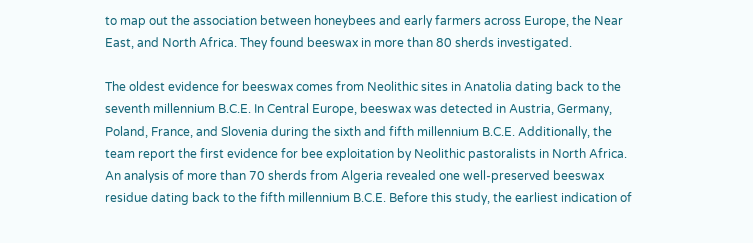to map out the association between honeybees and early farmers across Europe, the Near East, and North Africa. They found beeswax in more than 80 sherds investigated.

The oldest evidence for beeswax comes from Neolithic sites in Anatolia dating back to the seventh millennium B.C.E. In Central Europe, beeswax was detected in Austria, Germany, Poland, France, and Slovenia during the sixth and fifth millennium B.C.E. Additionally, the team report the first evidence for bee exploitation by Neolithic pastoralists in North Africa. An analysis of more than 70 sherds from Algeria revealed one well-preserved beeswax residue dating back to the fifth millennium B.C.E. Before this study, the earliest indication of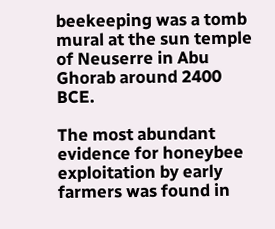beekeeping was a tomb mural at the sun temple of Neuserre in Abu Ghorab around 2400 BCE.

The most abundant evidence for honeybee exploitation by early farmers was found in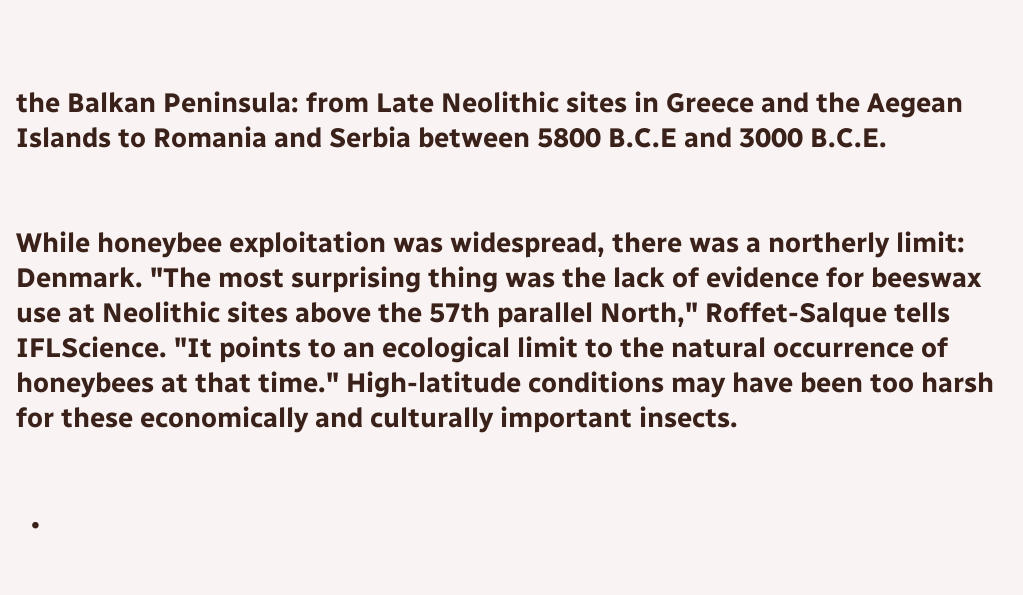the Balkan Peninsula: from Late Neolithic sites in Greece and the Aegean Islands to Romania and Serbia between 5800 B.C.E and 3000 B.C.E.


While honeybee exploitation was widespread, there was a northerly limit: Denmark. "The most surprising thing was the lack of evidence for beeswax use at Neolithic sites above the 57th parallel North," Roffet-Salque tells IFLScience. "It points to an ecological limit to the natural occurrence of honeybees at that time." High-latitude conditions may have been too harsh for these economically and culturally important insects.


  •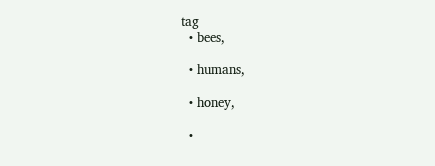tag
  • bees,

  • humans,

  • honey,

  •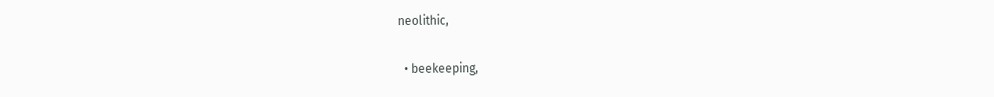neolithic,

  • beekeeping,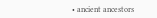• ancient ancestors